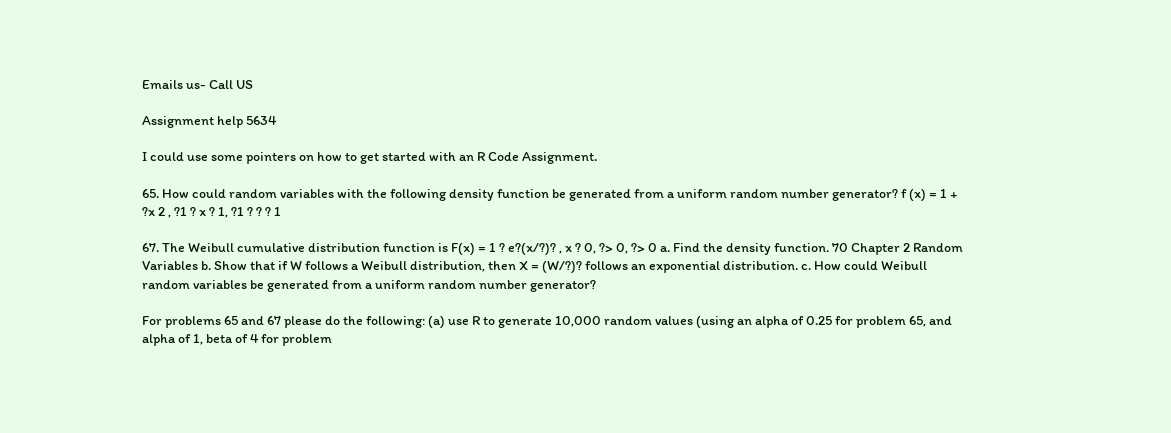Emails us- Call US

Assignment help 5634

I could use some pointers on how to get started with an R Code Assignment.

65. How could random variables with the following density function be generated from a uniform random number generator? f (x) = 1 + ?x 2 , ?1 ? x ? 1, ?1 ? ? ? 1

67. The Weibull cumulative distribution function is F(x) = 1 ? e?(x/?)? , x ? 0, ?> 0, ?> 0 a. Find the density function. 70 Chapter 2 Random Variables b. Show that if W follows a Weibull distribution, then X = (W/?)? follows an exponential distribution. c. How could Weibull random variables be generated from a uniform random number generator?

For problems 65 and 67 please do the following: (a) use R to generate 10,000 random values (using an alpha of 0.25 for problem 65, and alpha of 1, beta of 4 for problem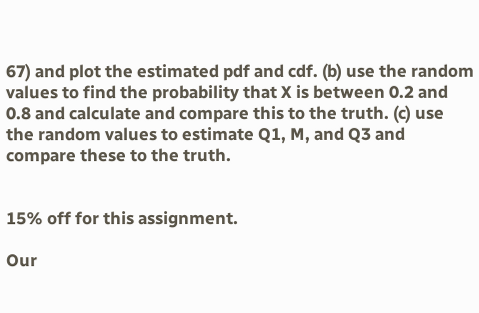67) and plot the estimated pdf and cdf. (b) use the random values to find the probability that X is between 0.2 and 0.8 and calculate and compare this to the truth. (c) use the random values to estimate Q1, M, and Q3 and compare these to the truth.


15% off for this assignment.

Our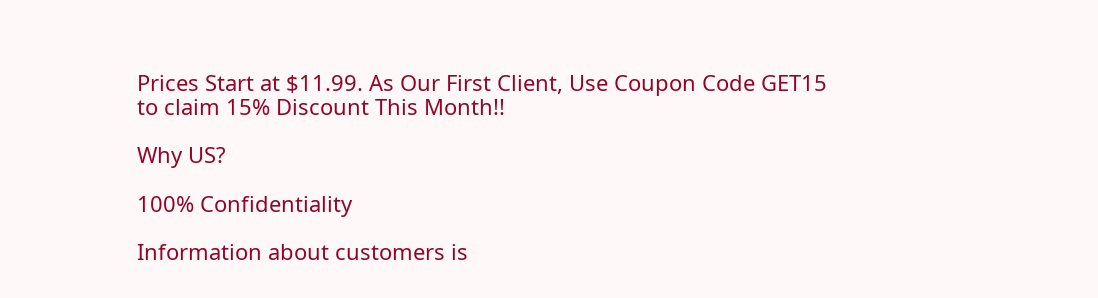Prices Start at $11.99. As Our First Client, Use Coupon Code GET15 to claim 15% Discount This Month!!

Why US?

100% Confidentiality

Information about customers is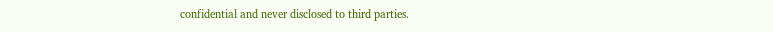confidential and never disclosed to third parties.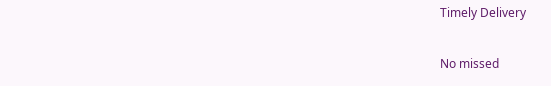Timely Delivery

No missed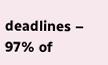deadlines – 97% of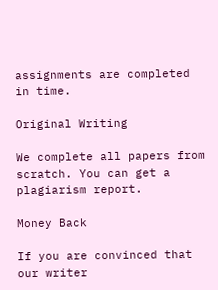assignments are completed in time.

Original Writing

We complete all papers from scratch. You can get a plagiarism report.

Money Back

If you are convinced that our writer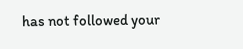has not followed your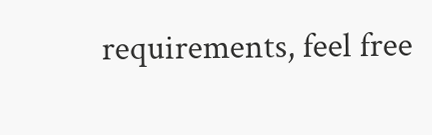requirements, feel free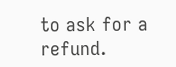to ask for a refund.